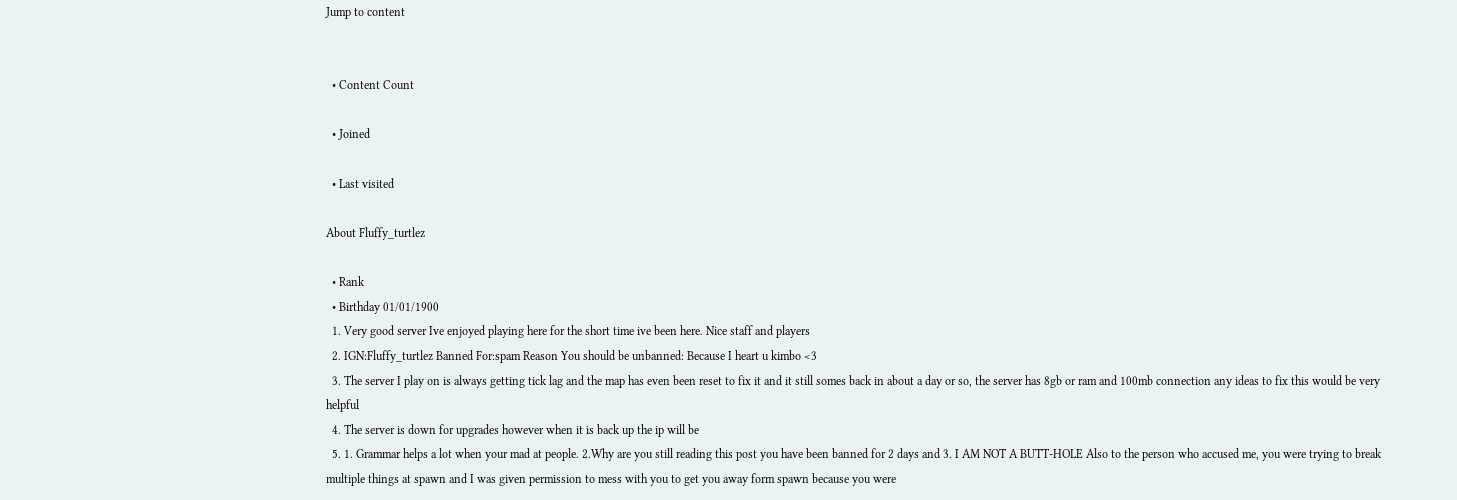Jump to content


  • Content Count

  • Joined

  • Last visited

About Fluffy_turtlez

  • Rank
  • Birthday 01/01/1900
  1. Very good server Ive enjoyed playing here for the short time ive been here. Nice staff and players
  2. IGN:Fluffy_turtlez Banned For:spam Reason You should be unbanned: Because I heart u kimbo <3
  3. The server I play on is always getting tick lag and the map has even been reset to fix it and it still somes back in about a day or so, the server has 8gb or ram and 100mb connection any ideas to fix this would be very helpful
  4. The server is down for upgrades however when it is back up the ip will be
  5. 1. Grammar helps a lot when your mad at people. 2.Why are you still reading this post you have been banned for 2 days and 3. I AM NOT A BUTT-HOLE Also to the person who accused me, you were trying to break multiple things at spawn and I was given permission to mess with you to get you away form spawn because you were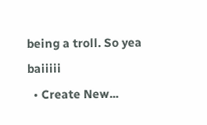being a troll. So yea baiiiii
  • Create New...